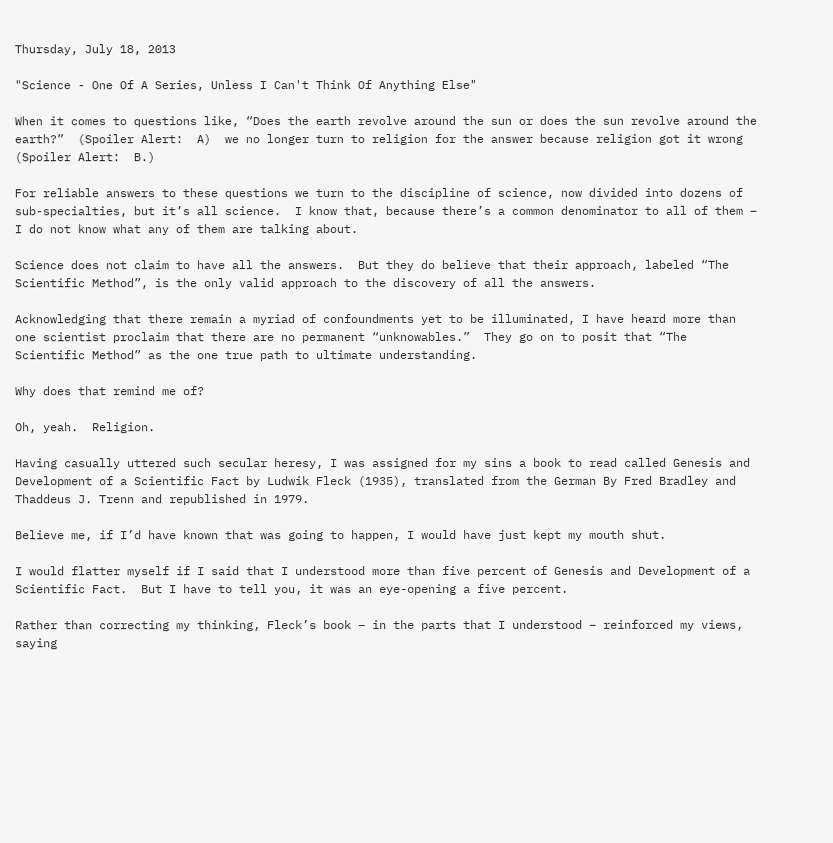Thursday, July 18, 2013

"Science - One Of A Series, Unless I Can't Think Of Anything Else"

When it comes to questions like, “Does the earth revolve around the sun or does the sun revolve around the earth?”  (Spoiler Alert:  A)  we no longer turn to religion for the answer because religion got it wrong  (Spoiler Alert:  B.)

For reliable answers to these questions we turn to the discipline of science, now divided into dozens of sub-specialties, but it’s all science.  I know that, because there’s a common denominator to all of them – I do not know what any of them are talking about.

Science does not claim to have all the answers.  But they do believe that their approach, labeled “The Scientific Method”, is the only valid approach to the discovery of all the answers.

Acknowledging that there remain a myriad of confoundments yet to be illuminated, I have heard more than one scientist proclaim that there are no permanent “unknowables.”  They go on to posit that “The Scientific Method” as the one true path to ultimate understanding.

Why does that remind me of?

Oh, yeah.  Religion.

Having casually uttered such secular heresy, I was assigned for my sins a book to read called Genesis and Development of a Scientific Fact by Ludwik Fleck (1935), translated from the German By Fred Bradley and Thaddeus J. Trenn and republished in 1979.

Believe me, if I’d have known that was going to happen, I would have just kept my mouth shut.

I would flatter myself if I said that I understood more than five percent of Genesis and Development of a Scientific Fact.  But I have to tell you, it was an eye-opening a five percent.

Rather than correcting my thinking, Fleck’s book – in the parts that I understood – reinforced my views, saying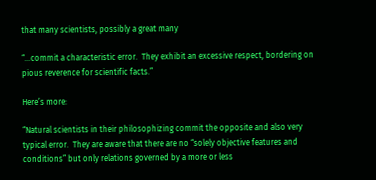that many scientists, possibly a great many

“…commit a characteristic error.  They exhibit an excessive respect, bordering on pious reverence for scientific facts.”

Here’s more:

“Natural scientists in their philosophizing commit the opposite and also very typical error.  They are aware that there are no “solely objective features and conditions” but only relations governed by a more or less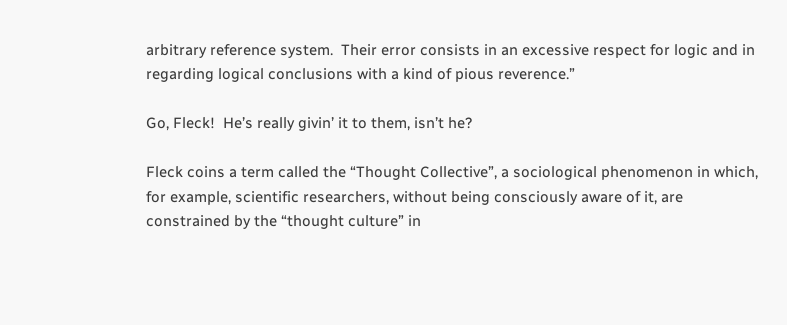arbitrary reference system.  Their error consists in an excessive respect for logic and in regarding logical conclusions with a kind of pious reverence.”

Go, Fleck!  He’s really givin’ it to them, isn’t he?

Fleck coins a term called the “Thought Collective”, a sociological phenomenon in which, for example, scientific researchers, without being consciously aware of it, are constrained by the “thought culture” in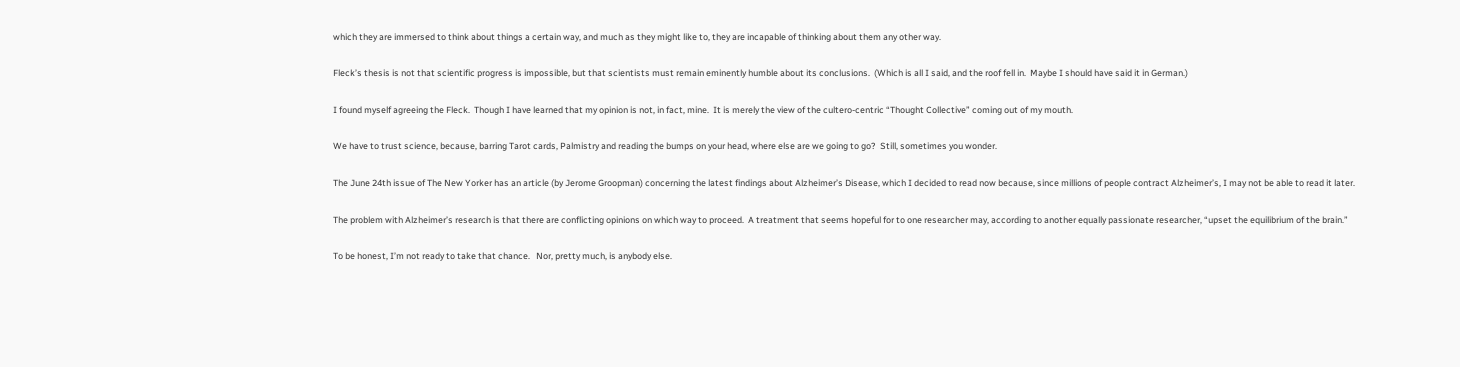which they are immersed to think about things a certain way, and much as they might like to, they are incapable of thinking about them any other way.

Fleck’s thesis is not that scientific progress is impossible, but that scientists must remain eminently humble about its conclusions.  (Which is all I said, and the roof fell in.  Maybe I should have said it in German.)

I found myself agreeing the Fleck.  Though I have learned that my opinion is not, in fact, mine.  It is merely the view of the cultero-centric “Thought Collective” coming out of my mouth.

We have to trust science, because, barring Tarot cards, Palmistry and reading the bumps on your head, where else are we going to go?  Still, sometimes you wonder.

The June 24th issue of The New Yorker has an article (by Jerome Groopman) concerning the latest findings about Alzheimer’s Disease, which I decided to read now because, since millions of people contract Alzheimer’s, I may not be able to read it later.

The problem with Alzheimer’s research is that there are conflicting opinions on which way to proceed.  A treatment that seems hopeful for to one researcher may, according to another equally passionate researcher, “upset the equilibrium of the brain.”

To be honest, I’m not ready to take that chance.   Nor, pretty much, is anybody else.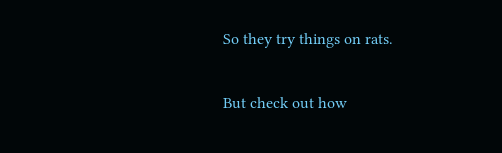So they try things on rats.

But check out how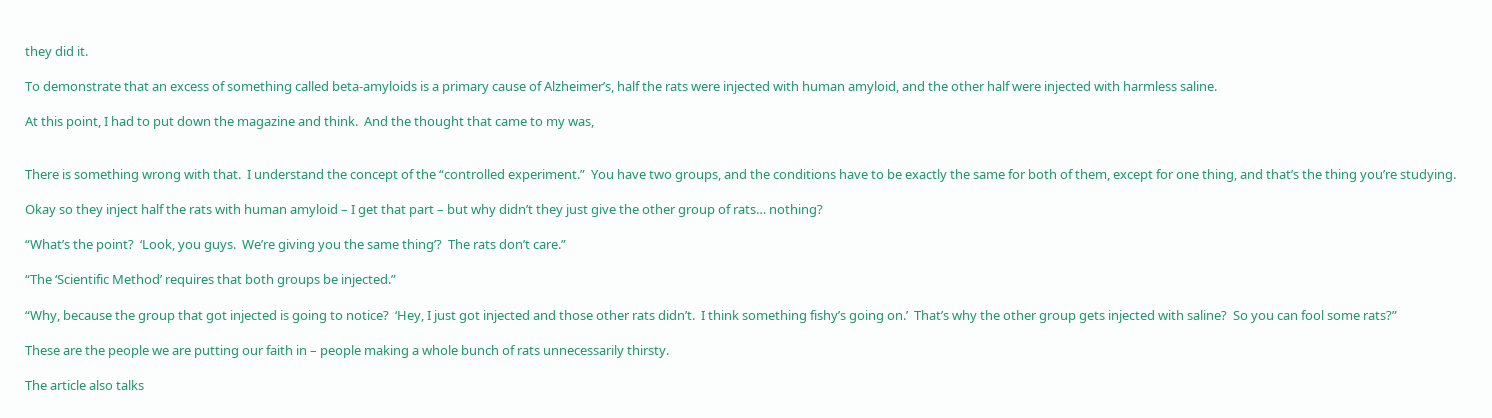they did it.

To demonstrate that an excess of something called beta-amyloids is a primary cause of Alzheimer’s, half the rats were injected with human amyloid, and the other half were injected with harmless saline.

At this point, I had to put down the magazine and think.  And the thought that came to my was,


There is something wrong with that.  I understand the concept of the “controlled experiment.”  You have two groups, and the conditions have to be exactly the same for both of them, except for one thing, and that’s the thing you’re studying.

Okay so they inject half the rats with human amyloid – I get that part – but why didn’t they just give the other group of rats… nothing?

“What’s the point?  ‘Look, you guys.  We’re giving you the same thing’?  The rats don’t care.”

“The ‘Scientific Method’ requires that both groups be injected.”

“Why, because the group that got injected is going to notice?  ‘Hey, I just got injected and those other rats didn’t.  I think something fishy’s going on.’  That’s why the other group gets injected with saline?  So you can fool some rats?”

These are the people we are putting our faith in – people making a whole bunch of rats unnecessarily thirsty.

The article also talks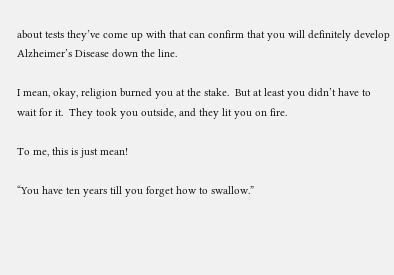about tests they’ve come up with that can confirm that you will definitely develop Alzheimer’s Disease down the line.

I mean, okay, religion burned you at the stake.  But at least you didn’t have to wait for it.  They took you outside, and they lit you on fire.

To me, this is just mean!

“You have ten years till you forget how to swallow.”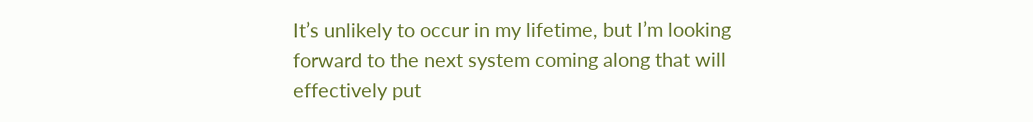It’s unlikely to occur in my lifetime, but I’m looking forward to the next system coming along that will effectively put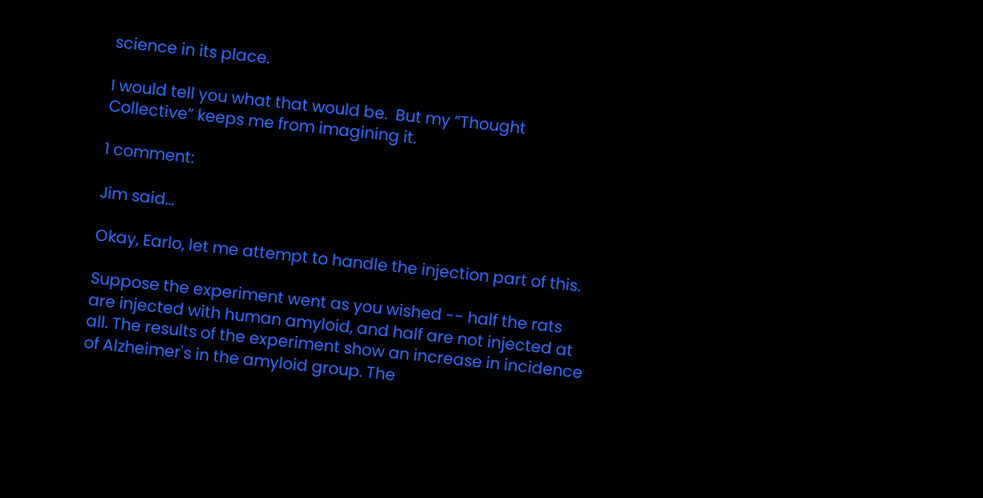science in its place.

I would tell you what that would be.  But my “Thought Collective” keeps me from imagining it.

1 comment:

Jim said...

Okay, Earlo, let me attempt to handle the injection part of this.

Suppose the experiment went as you wished -- half the rats are injected with human amyloid, and half are not injected at all. The results of the experiment show an increase in incidence of Alzheimer's in the amyloid group. The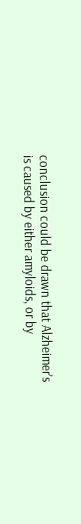conclusion could be drawn that Alzheimer's is caused by either amyloids, or by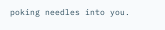poking needles into you.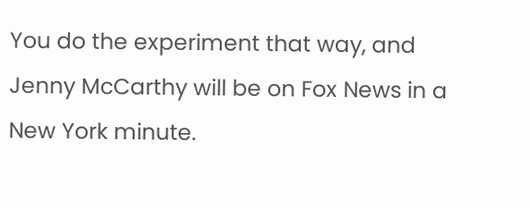You do the experiment that way, and Jenny McCarthy will be on Fox News in a New York minute.